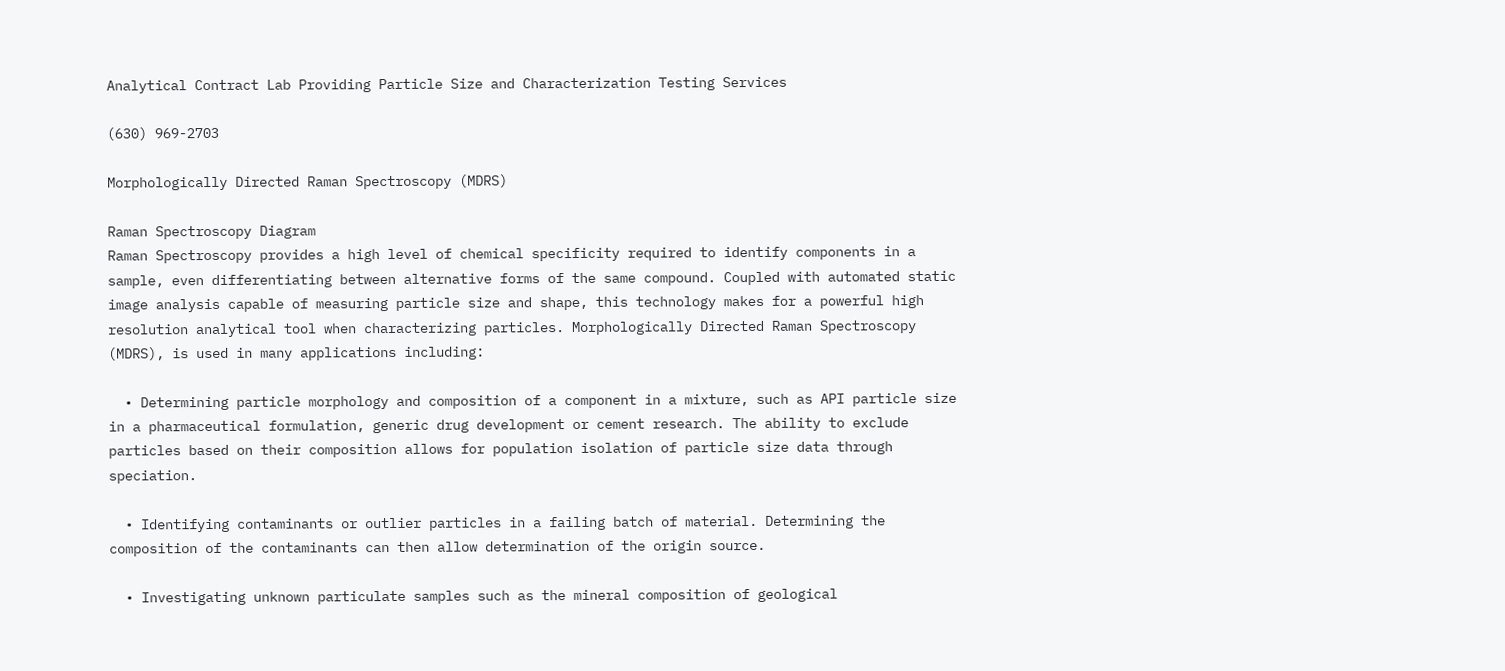Analytical Contract Lab Providing Particle Size and Characterization Testing Services

(630) 969-2703

Morphologically Directed Raman Spectroscopy (MDRS)

Raman Spectroscopy Diagram
Raman Spectroscopy provides a high level of chemical specificity required to identify components in a sample, even differentiating between alternative forms of the same compound. Coupled with automated static image analysis capable of measuring particle size and shape, this technology makes for a powerful high resolution analytical tool when characterizing particles. Morphologically Directed Raman Spectroscopy (MDRS), is used in many applications including:

  • Determining particle morphology and composition of a component in a mixture, such as API particle size in a pharmaceutical formulation, generic drug development or cement research. The ability to exclude particles based on their composition allows for population isolation of particle size data through speciation.

  • Identifying contaminants or outlier particles in a failing batch of material. Determining the composition of the contaminants can then allow determination of the origin source.

  • Investigating unknown particulate samples such as the mineral composition of geological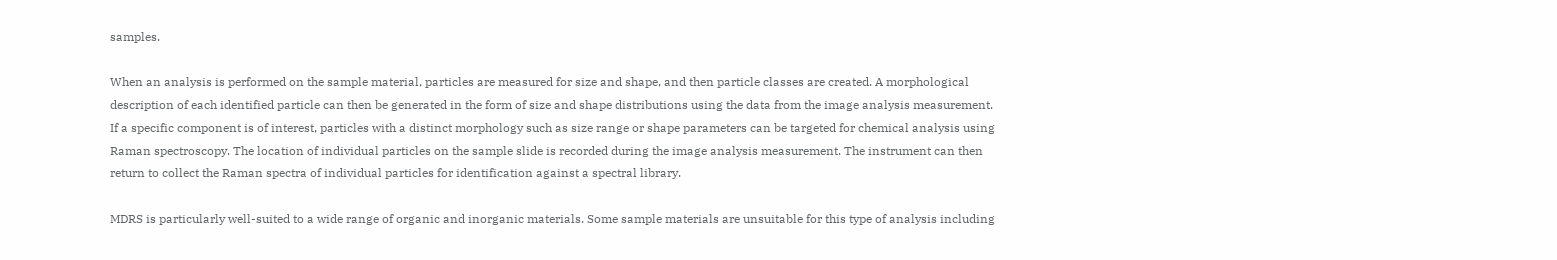samples.

When an analysis is performed on the sample material, particles are measured for size and shape, and then particle classes are created. A morphological description of each identified particle can then be generated in the form of size and shape distributions using the data from the image analysis measurement. If a specific component is of interest, particles with a distinct morphology such as size range or shape parameters can be targeted for chemical analysis using Raman spectroscopy. The location of individual particles on the sample slide is recorded during the image analysis measurement. The instrument can then return to collect the Raman spectra of individual particles for identification against a spectral library.

MDRS is particularly well-suited to a wide range of organic and inorganic materials. Some sample materials are unsuitable for this type of analysis including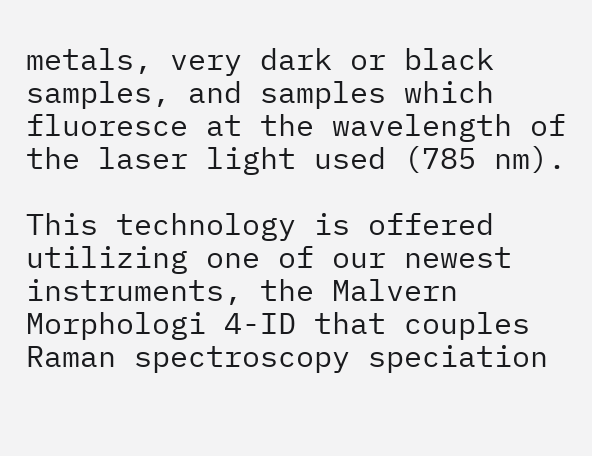metals, very dark or black samples, and samples which fluoresce at the wavelength of the laser light used (785 nm).

This technology is offered utilizing one of our newest instruments, the Malvern Morphologi 4-ID that couples Raman spectroscopy speciation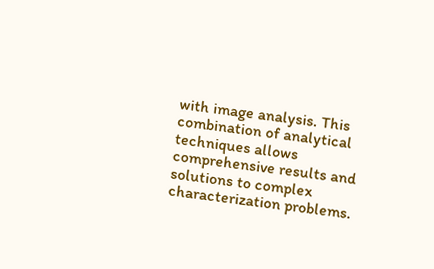with image analysis. This combination of analytical techniques allows comprehensive results and solutions to complex characterization problems.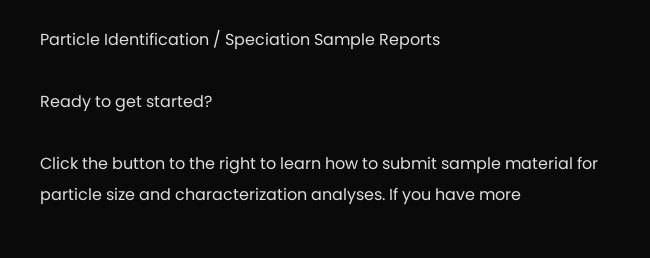Particle Identification / Speciation Sample Reports

Ready to get started?

Click the button to the right to learn how to submit sample material for particle size and characterization analyses. If you have more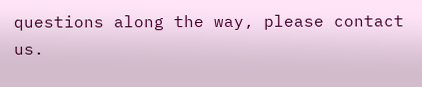questions along the way, please contact us.